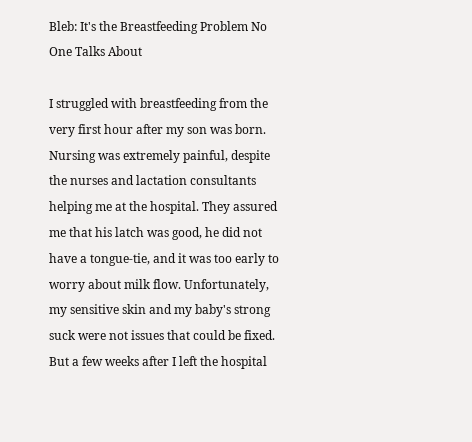Bleb: It's the Breastfeeding Problem No One Talks About

I struggled with breastfeeding from the very first hour after my son was born. Nursing was extremely painful, despite the nurses and lactation consultants helping me at the hospital. They assured me that his latch was good, he did not have a tongue-tie, and it was too early to worry about milk flow. Unfortunately, my sensitive skin and my baby's strong suck were not issues that could be fixed. But a few weeks after I left the hospital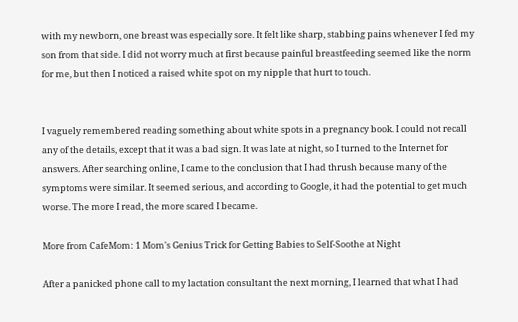with my newborn, one breast was especially sore. It felt like sharp, stabbing pains whenever I fed my son from that side. I did not worry much at first because painful breastfeeding seemed like the norm for me, but then I noticed a raised white spot on my nipple that hurt to touch.


I vaguely remembered reading something about white spots in a pregnancy book. I could not recall any of the details, except that it was a bad sign. It was late at night, so I turned to the Internet for answers. After searching online, I came to the conclusion that I had thrush because many of the symptoms were similar. It seemed serious, and according to Google, it had the potential to get much worse. The more I read, the more scared I became.

More from CafeMom: 1 Mom's Genius Trick for Getting Babies to Self-Soothe at Night

After a panicked phone call to my lactation consultant the next morning, I learned that what I had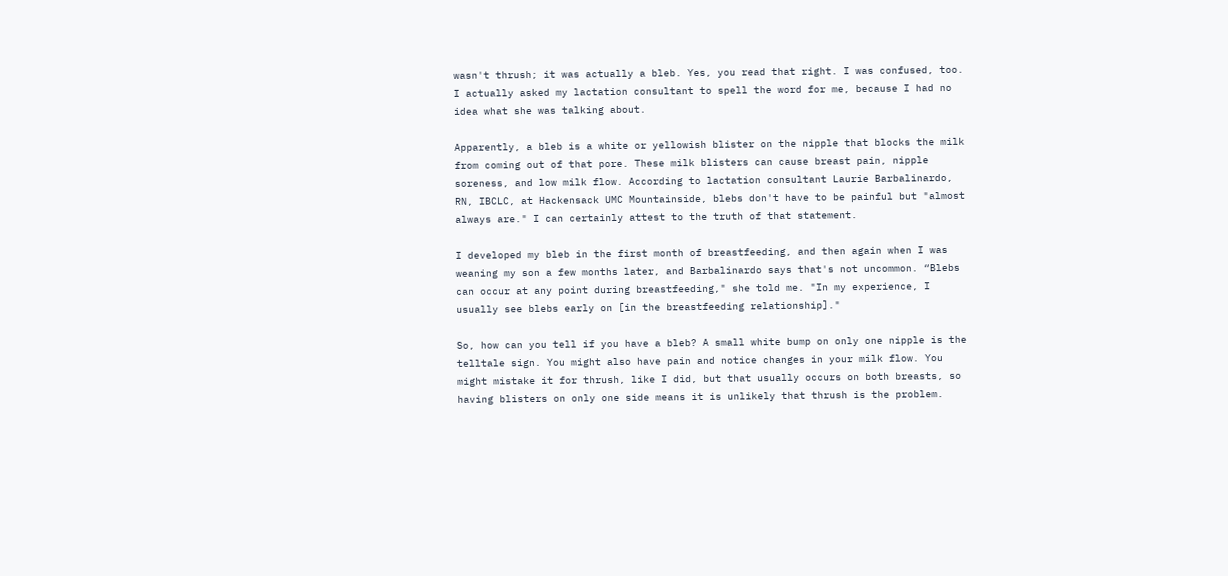wasn't thrush; it was actually a bleb. Yes, you read that right. I was confused, too. I actually asked my lactation consultant to spell the word for me, because I had no idea what she was talking about.

Apparently, a bleb is a white or yellowish blister on the nipple that blocks the milk from coming out of that pore. These milk blisters can cause breast pain, nipple soreness, and low milk flow. According to lactation consultant Laurie Barbalinardo, RN, IBCLC, at Hackensack UMC Mountainside, blebs don't have to be painful but "almost always are." I can certainly attest to the truth of that statement.

I developed my bleb in the first month of breastfeeding, and then again when I was weaning my son a few months later, and Barbalinardo says that's not uncommon. “Blebs can occur at any point during breastfeeding," she told me. "In my experience, I usually see blebs early on [in the breastfeeding relationship]."

So, how can you tell if you have a bleb? A small white bump on only one nipple is the telltale sign. You might also have pain and notice changes in your milk flow. You might mistake it for thrush, like I did, but that usually occurs on both breasts, so having blisters on only one side means it is unlikely that thrush is the problem.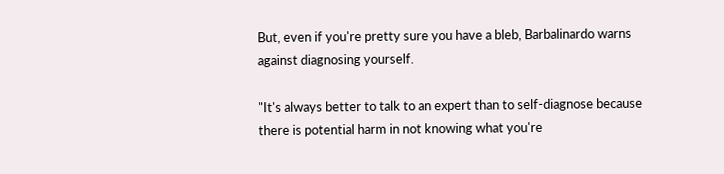But, even if you're pretty sure you have a bleb, Barbalinardo warns against diagnosing yourself.

"It's always better to talk to an expert than to self-diagnose because there is potential harm in not knowing what you're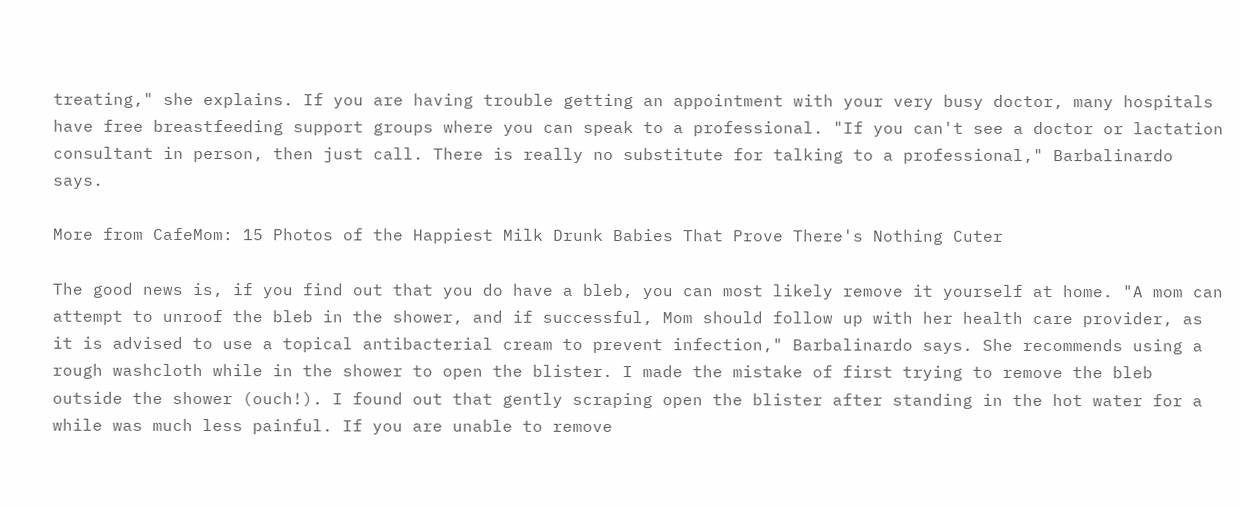treating," she explains. If you are having trouble getting an appointment with your very busy doctor, many hospitals have free breastfeeding support groups where you can speak to a professional. "If you can't see a doctor or lactation consultant in person, then just call. There is really no substitute for talking to a professional," Barbalinardo says.

More from CafeMom: 15 Photos of the Happiest Milk Drunk Babies That Prove There's Nothing Cuter

The good news is, if you find out that you do have a bleb, you can most likely remove it yourself at home. "A mom can attempt to unroof the bleb in the shower, and if successful, Mom should follow up with her health care provider, as it is advised to use a topical antibacterial cream to prevent infection," Barbalinardo says. She recommends using a rough washcloth while in the shower to open the blister. I made the mistake of first trying to remove the bleb outside the shower (ouch!). I found out that gently scraping open the blister after standing in the hot water for a while was much less painful. If you are unable to remove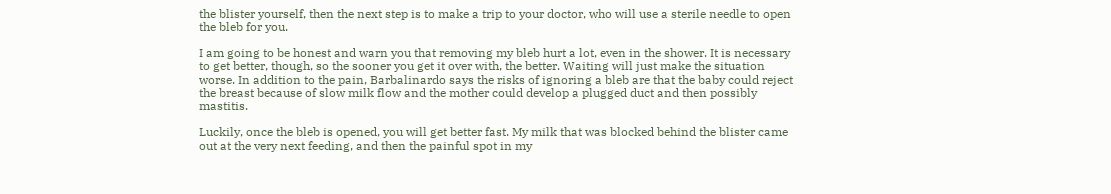the blister yourself, then the next step is to make a trip to your doctor, who will use a sterile needle to open the bleb for you.

I am going to be honest and warn you that removing my bleb hurt a lot, even in the shower. It is necessary to get better, though, so the sooner you get it over with, the better. Waiting will just make the situation worse. In addition to the pain, Barbalinardo says the risks of ignoring a bleb are that the baby could reject the breast because of slow milk flow and the mother could develop a plugged duct and then possibly mastitis.

Luckily, once the bleb is opened, you will get better fast. My milk that was blocked behind the blister came out at the very next feeding, and then the painful spot in my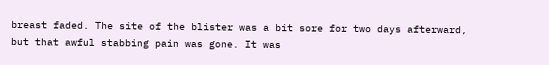breast faded. The site of the blister was a bit sore for two days afterward, but that awful stabbing pain was gone. It was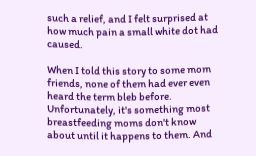such a relief, and I felt surprised at how much pain a small white dot had caused.

When I told this story to some mom friends, none of them had ever even heard the term bleb before. Unfortunately, it's something most breastfeeding moms don't know about until it happens to them. And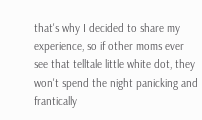that's why I decided to share my experience, so if other moms ever see that telltale little white dot, they won't spend the night panicking and frantically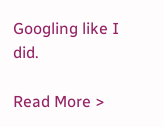Googling like I did.

Read More >